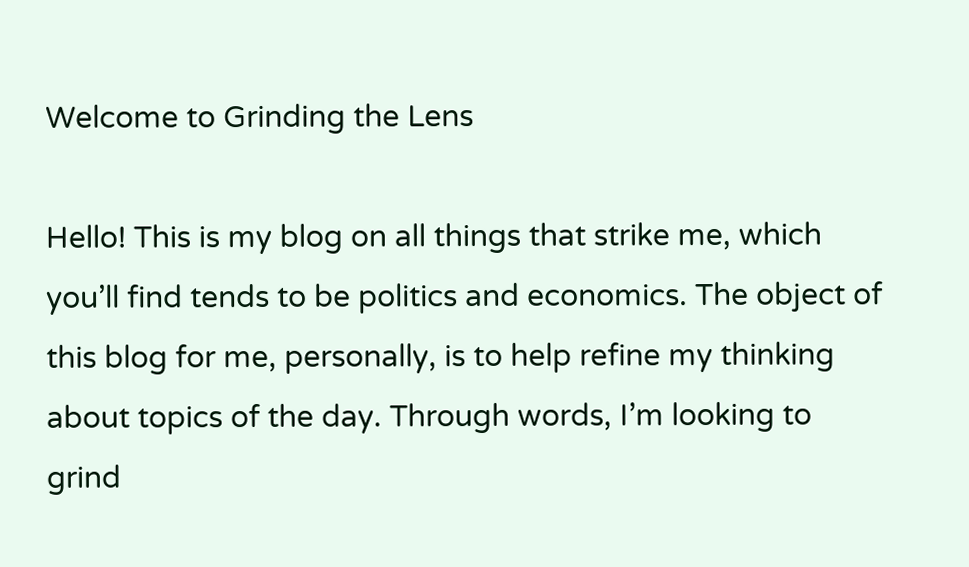Welcome to Grinding the Lens

Hello! This is my blog on all things that strike me, which you’ll find tends to be politics and economics. The object of this blog for me, personally, is to help refine my thinking about topics of the day. Through words, I’m looking to grind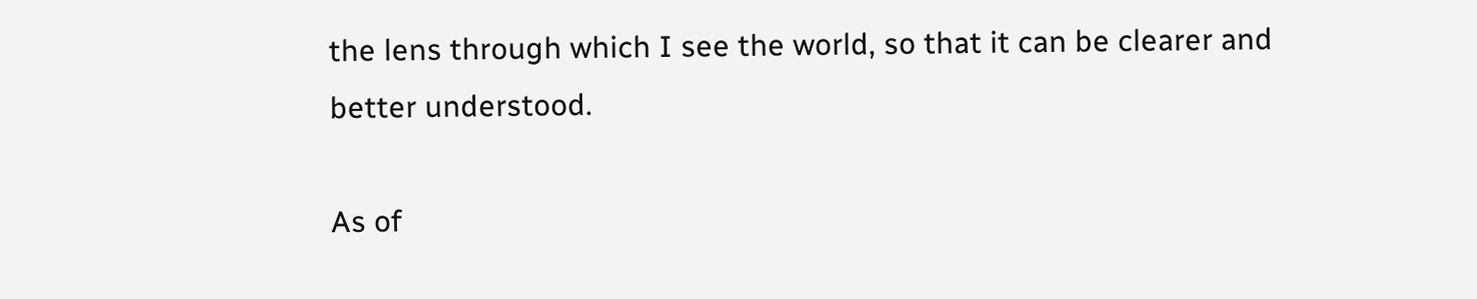the lens through which I see the world, so that it can be clearer and better understood.

As of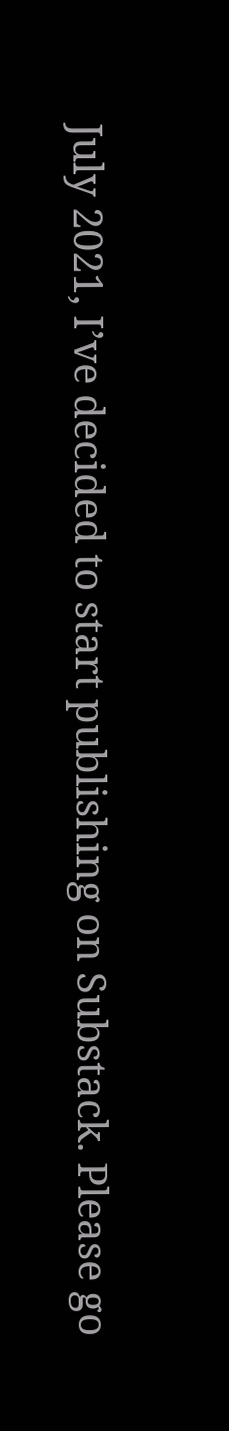July 2021, I’ve decided to start publishing on Substack. Please go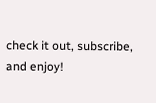check it out, subscribe, and enjoy!